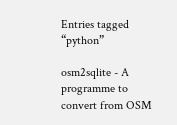Entries tagged “python”

osm2sqlite - A programme to convert from OSM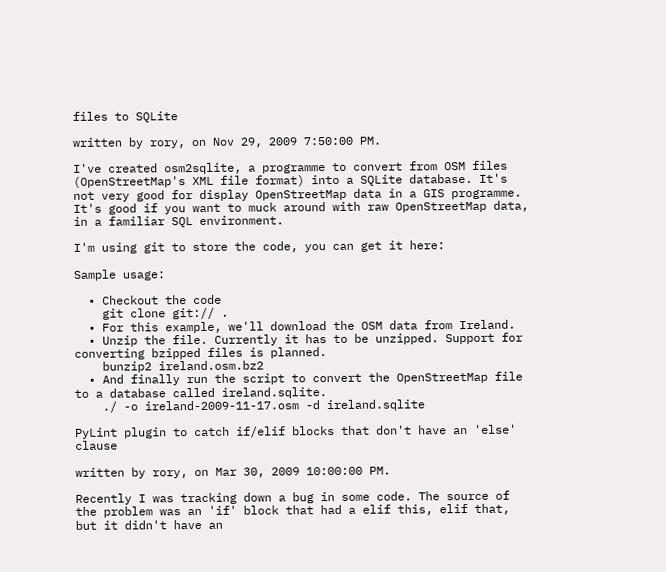files to SQLite

written by rory, on Nov 29, 2009 7:50:00 PM.

I've created osm2sqlite, a programme to convert from OSM files (OpenStreetMap's XML file format) into a SQLite database. It's not very good for display OpenStreetMap data in a GIS programme. It's good if you want to muck around with raw OpenStreetMap data, in a familiar SQL environment.

I'm using git to store the code, you can get it here:

Sample usage:

  • Checkout the code
    git clone git:// .
  • For this example, we'll download the OSM data from Ireland.
  • Unzip the file. Currently it has to be unzipped. Support for converting bzipped files is planned.
    bunzip2 ireland.osm.bz2
  • And finally run the script to convert the OpenStreetMap file to a database called ireland.sqlite.
    ./ -o ireland-2009-11-17.osm -d ireland.sqlite

PyLint plugin to catch if/elif blocks that don't have an 'else' clause

written by rory, on Mar 30, 2009 10:00:00 PM.

Recently I was tracking down a bug in some code. The source of the problem was an 'if' block that had a elif this, elif that, but it didn't have an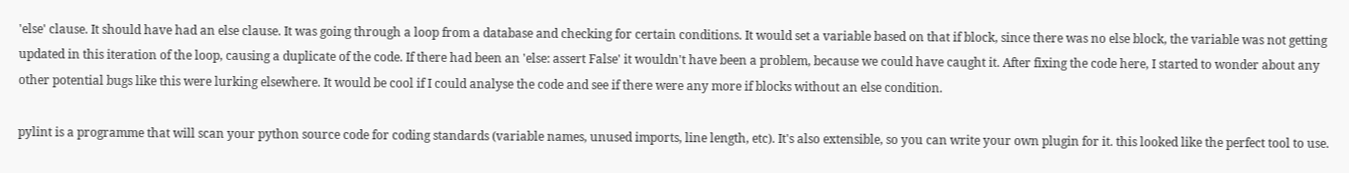'else' clause. It should have had an else clause. It was going through a loop from a database and checking for certain conditions. It would set a variable based on that if block, since there was no else block, the variable was not getting updated in this iteration of the loop, causing a duplicate of the code. If there had been an 'else: assert False' it wouldn't have been a problem, because we could have caught it. After fixing the code here, I started to wonder about any other potential bugs like this were lurking elsewhere. It would be cool if I could analyse the code and see if there were any more if blocks without an else condition.

pylint is a programme that will scan your python source code for coding standards (variable names, unused imports, line length, etc). It's also extensible, so you can write your own plugin for it. this looked like the perfect tool to use.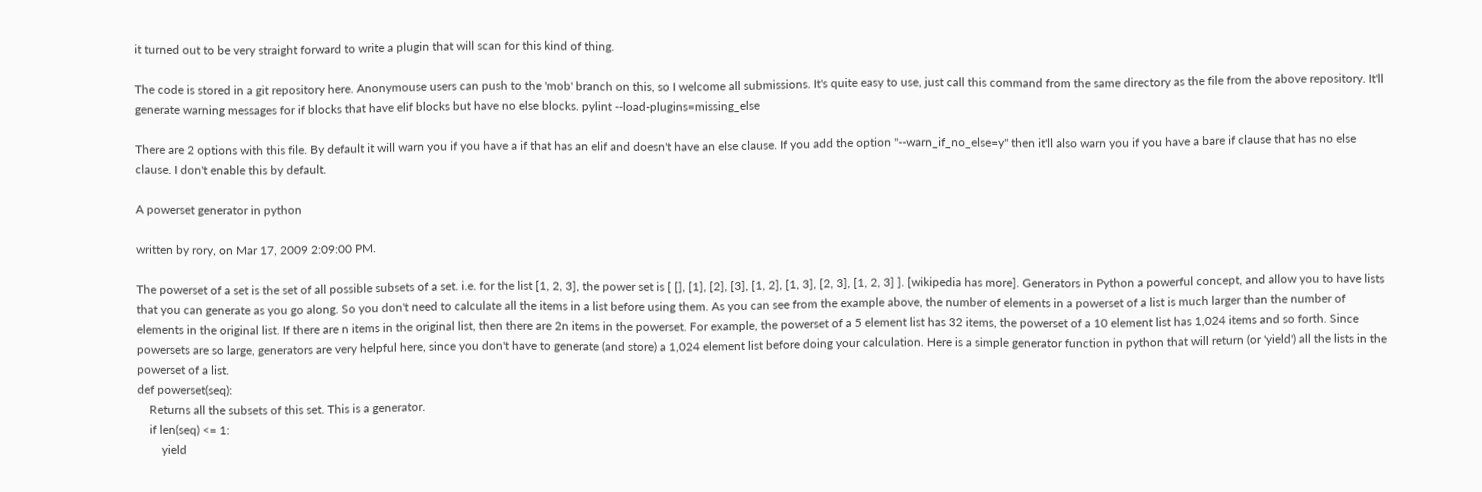it turned out to be very straight forward to write a plugin that will scan for this kind of thing.

The code is stored in a git repository here. Anonymouse users can push to the 'mob' branch on this, so I welcome all submissions. It's quite easy to use, just call this command from the same directory as the file from the above repository. It'll generate warning messages for if blocks that have elif blocks but have no else blocks. pylint --load-plugins=missing_else

There are 2 options with this file. By default it will warn you if you have a if that has an elif and doesn't have an else clause. If you add the option "--warn_if_no_else=y" then it'll also warn you if you have a bare if clause that has no else clause. I don't enable this by default.

A powerset generator in python

written by rory, on Mar 17, 2009 2:09:00 PM.

The powerset of a set is the set of all possible subsets of a set. i.e. for the list [1, 2, 3], the power set is [ [], [1], [2], [3], [1, 2], [1, 3], [2, 3], [1, 2, 3] ]. [wikipedia has more]. Generators in Python a powerful concept, and allow you to have lists that you can generate as you go along. So you don't need to calculate all the items in a list before using them. As you can see from the example above, the number of elements in a powerset of a list is much larger than the number of elements in the original list. If there are n items in the original list, then there are 2n items in the powerset. For example, the powerset of a 5 element list has 32 items, the powerset of a 10 element list has 1,024 items and so forth. Since powersets are so large, generators are very helpful here, since you don't have to generate (and store) a 1,024 element list before doing your calculation. Here is a simple generator function in python that will return (or 'yield') all the lists in the powerset of a list.
def powerset(seq):
    Returns all the subsets of this set. This is a generator.
    if len(seq) <= 1:
        yield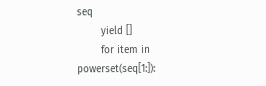seq
        yield []
        for item in powerset(seq[1:]):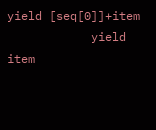yield [seq[0]]+item
            yield item